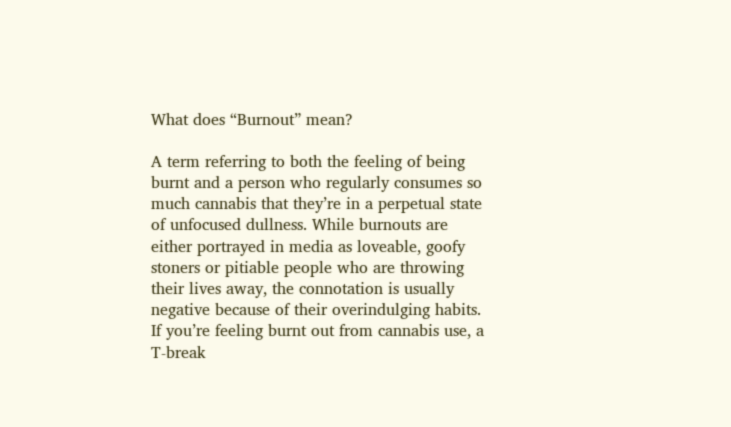What does “Burnout” mean?

A term referring to both the feeling of being burnt and a person who regularly consumes so much cannabis that they’re in a perpetual state of unfocused dullness. While burnouts are either portrayed in media as loveable, goofy stoners or pitiable people who are throwing their lives away, the connotation is usually negative because of their overindulging habits. If you’re feeling burnt out from cannabis use, a T-break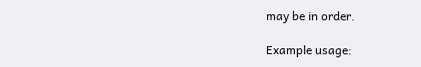may be in order.

Example usage: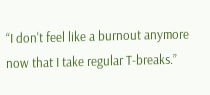“I don't feel like a burnout anymore now that I take regular T-breaks.”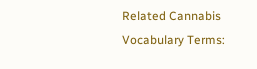Related Cannabis Vocabulary Terms: